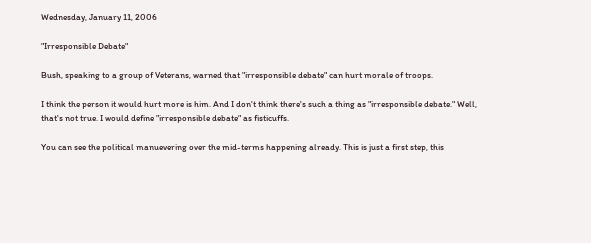Wednesday, January 11, 2006

"Irresponsible Debate"

Bush, speaking to a group of Veterans, warned that "irresponsible debate" can hurt morale of troops.

I think the person it would hurt more is him. And I don't think there's such a thing as "irresponsible debate." Well, that's not true. I would define "irresponsible debate" as fisticuffs.

You can see the political manuevering over the mid-terms happening already. This is just a first step, this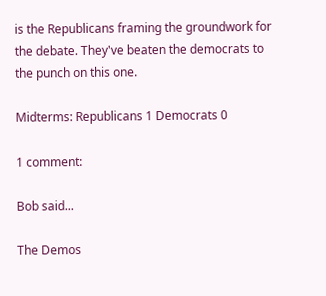is the Republicans framing the groundwork for the debate. They've beaten the democrats to the punch on this one.

Midterms: Republicans 1 Democrats 0

1 comment:

Bob said...

The Demos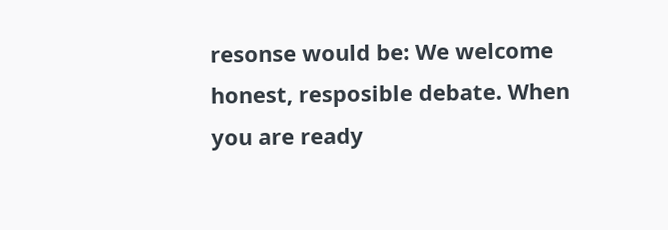resonse would be: We welcome honest, resposible debate. When you are ready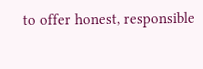to offer honest, responsible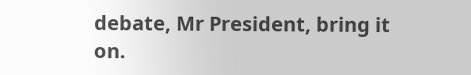debate, Mr President, bring it on.